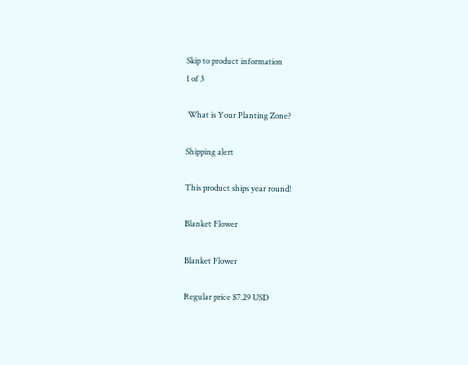Skip to product information
1 of 3

 What is Your Planting Zone?

Shipping alert

This product ships year round!

Blanket Flower

Blanket Flower

Regular price $7.29 USD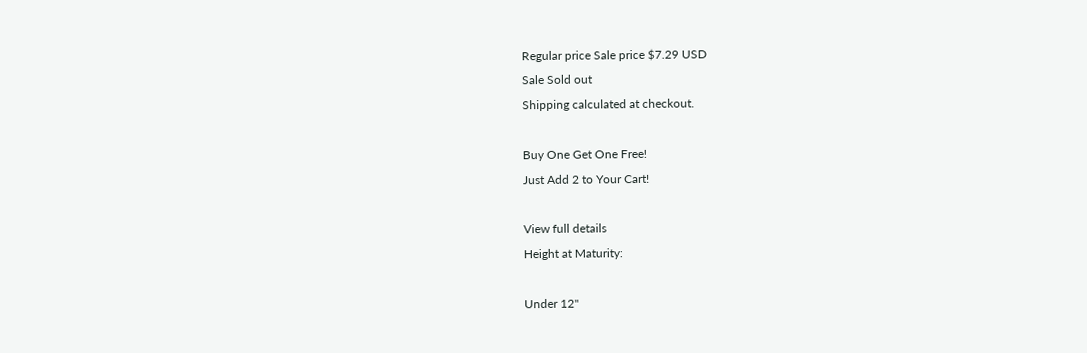Regular price Sale price $7.29 USD
Sale Sold out
Shipping calculated at checkout.

Buy One Get One Free!
Just Add 2 to Your Cart!

View full details
Height at Maturity:

Under 12"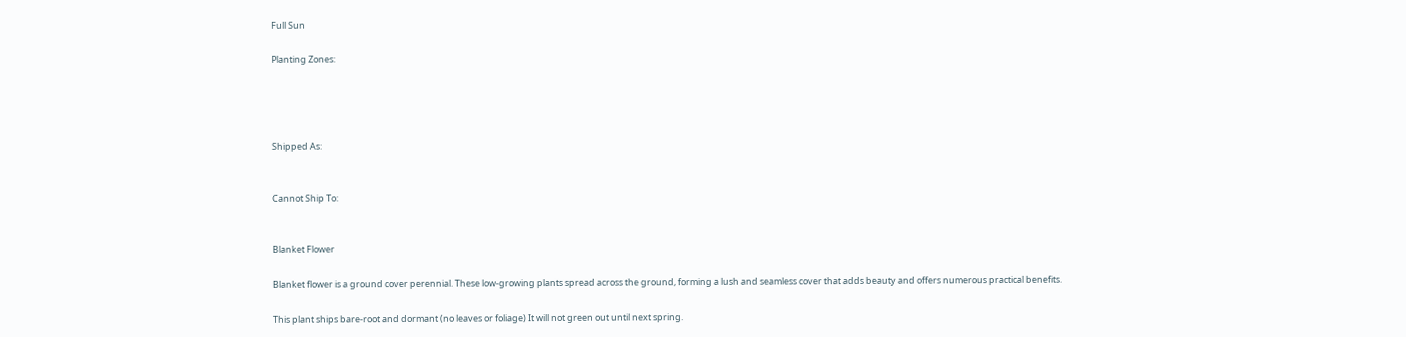Full Sun

Planting Zones:




Shipped As:


Cannot Ship To:


Blanket Flower

Blanket flower is a ground cover perennial. These low-growing plants spread across the ground, forming a lush and seamless cover that adds beauty and offers numerous practical benefits.

This plant ships bare-root and dormant (no leaves or foliage) It will not green out until next spring.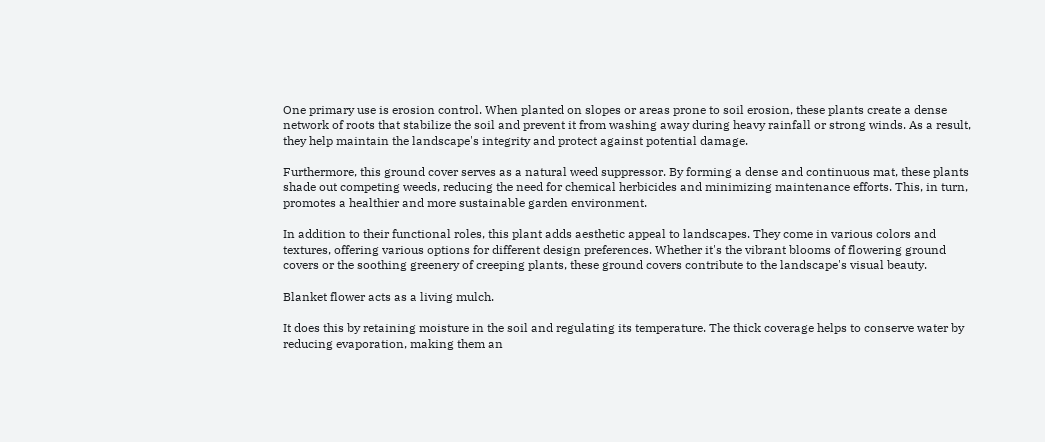One primary use is erosion control. When planted on slopes or areas prone to soil erosion, these plants create a dense network of roots that stabilize the soil and prevent it from washing away during heavy rainfall or strong winds. As a result, they help maintain the landscape's integrity and protect against potential damage.

Furthermore, this ground cover serves as a natural weed suppressor. By forming a dense and continuous mat, these plants shade out competing weeds, reducing the need for chemical herbicides and minimizing maintenance efforts. This, in turn, promotes a healthier and more sustainable garden environment.

In addition to their functional roles, this plant adds aesthetic appeal to landscapes. They come in various colors and textures, offering various options for different design preferences. Whether it's the vibrant blooms of flowering ground covers or the soothing greenery of creeping plants, these ground covers contribute to the landscape's visual beauty.

Blanket flower acts as a living mulch.

It does this by retaining moisture in the soil and regulating its temperature. The thick coverage helps to conserve water by reducing evaporation, making them an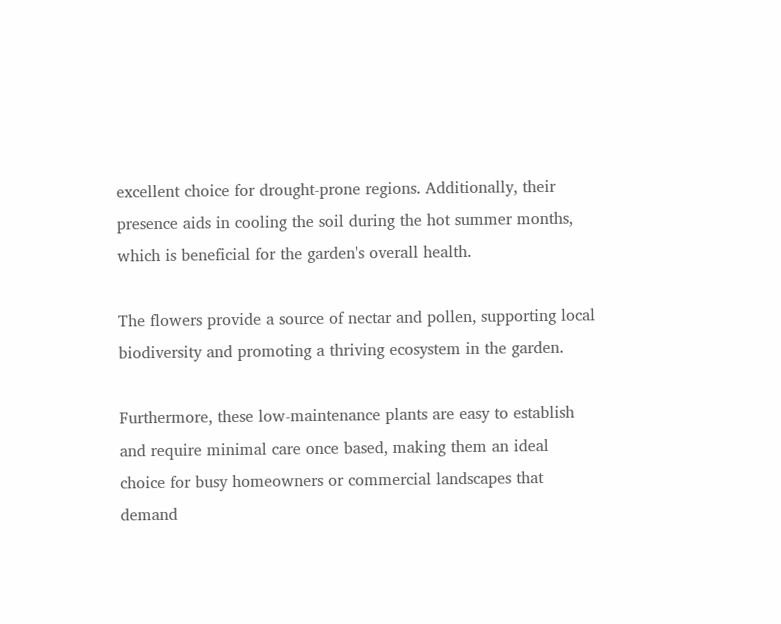excellent choice for drought-prone regions. Additionally, their presence aids in cooling the soil during the hot summer months, which is beneficial for the garden's overall health.

The flowers provide a source of nectar and pollen, supporting local biodiversity and promoting a thriving ecosystem in the garden.

Furthermore, these low-maintenance plants are easy to establish and require minimal care once based, making them an ideal choice for busy homeowners or commercial landscapes that demand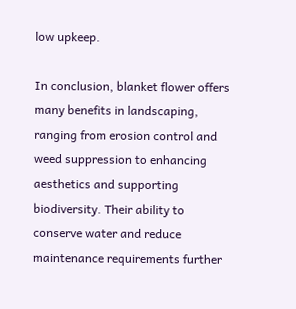low upkeep.

In conclusion, blanket flower offers many benefits in landscaping, ranging from erosion control and weed suppression to enhancing aesthetics and supporting biodiversity. Their ability to conserve water and reduce maintenance requirements further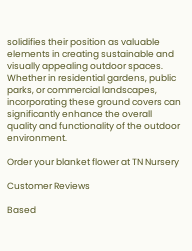solidifies their position as valuable elements in creating sustainable and visually appealing outdoor spaces. Whether in residential gardens, public parks, or commercial landscapes, incorporating these ground covers can significantly enhance the overall quality and functionality of the outdoor environment.

Order your blanket flower at TN Nursery

Customer Reviews

Based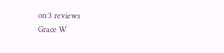on 3 reviews
Grace W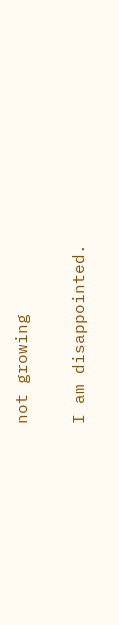not growing

I am disappointed.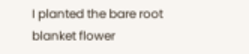I planted the bare root blanket flower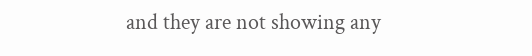and they are not showing any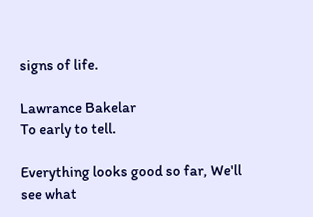signs of life.

Lawrance Bakelar
To early to tell.

Everything looks good so far, We'll see what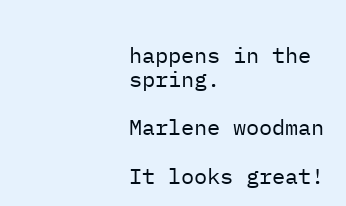happens in the spring.

Marlene woodman

It looks great!